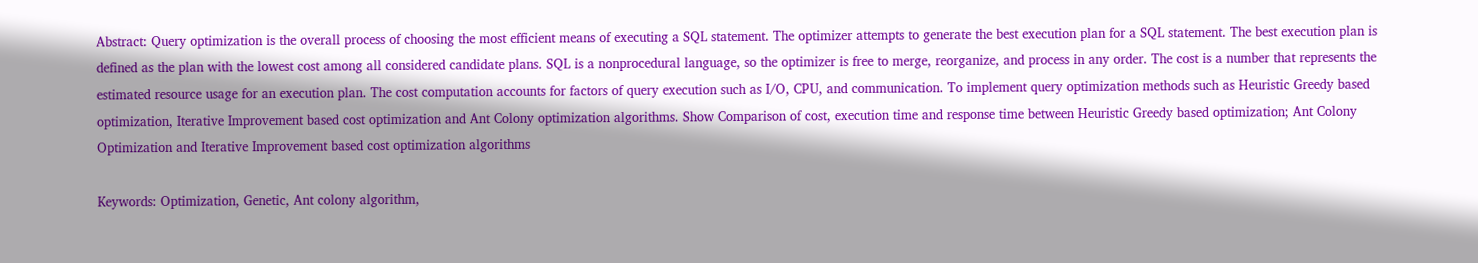Abstract: Query optimization is the overall process of choosing the most efficient means of executing a SQL statement. The optimizer attempts to generate the best execution plan for a SQL statement. The best execution plan is defined as the plan with the lowest cost among all considered candidate plans. SQL is a nonprocedural language, so the optimizer is free to merge, reorganize, and process in any order. The cost is a number that represents the estimated resource usage for an execution plan. The cost computation accounts for factors of query execution such as I/O, CPU, and communication. To implement query optimization methods such as Heuristic Greedy based optimization, Iterative Improvement based cost optimization and Ant Colony optimization algorithms. Show Comparison of cost, execution time and response time between Heuristic Greedy based optimization; Ant Colony Optimization and Iterative Improvement based cost optimization algorithms

Keywords: Optimization, Genetic, Ant colony algorithm,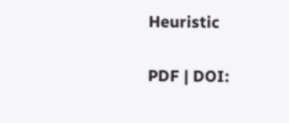Heuristic

PDF | DOI: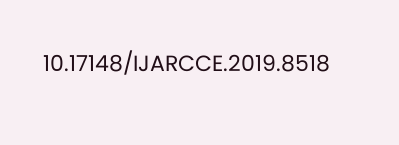10.17148/IJARCCE.2019.8518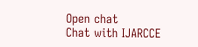Open chat
Chat with IJARCCE